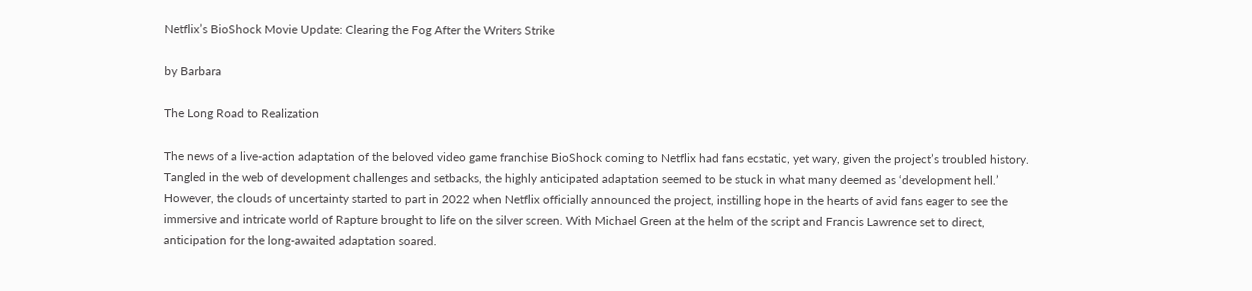Netflix’s BioShock Movie Update: Clearing the Fog After the Writers Strike

by Barbara

The Long Road to Realization

The news of a live-action adaptation of the beloved video game franchise BioShock coming to Netflix had fans ecstatic, yet wary, given the project’s troubled history. Tangled in the web of development challenges and setbacks, the highly anticipated adaptation seemed to be stuck in what many deemed as ‘development hell.’ However, the clouds of uncertainty started to part in 2022 when Netflix officially announced the project, instilling hope in the hearts of avid fans eager to see the immersive and intricate world of Rapture brought to life on the silver screen. With Michael Green at the helm of the script and Francis Lawrence set to direct, anticipation for the long-awaited adaptation soared.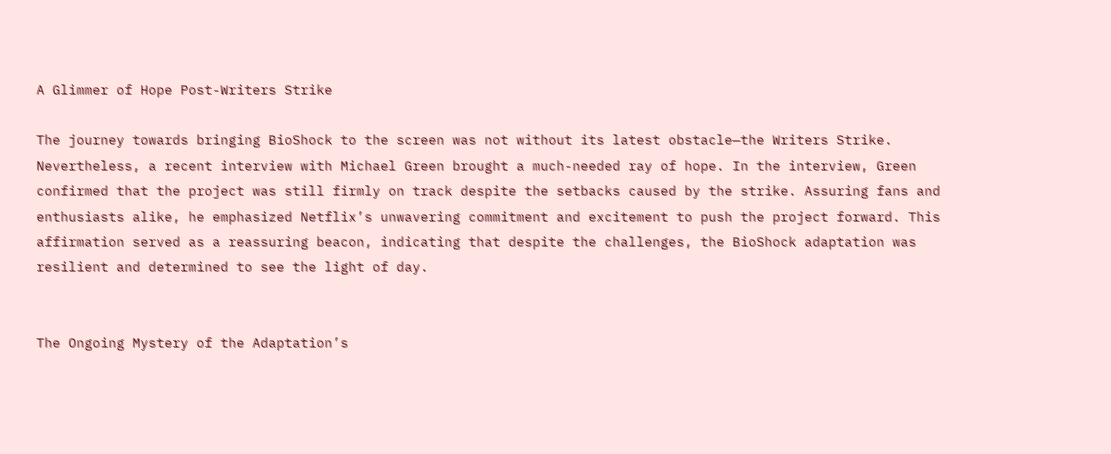A Glimmer of Hope Post-Writers Strike

The journey towards bringing BioShock to the screen was not without its latest obstacle—the Writers Strike. Nevertheless, a recent interview with Michael Green brought a much-needed ray of hope. In the interview, Green confirmed that the project was still firmly on track despite the setbacks caused by the strike. Assuring fans and enthusiasts alike, he emphasized Netflix’s unwavering commitment and excitement to push the project forward. This affirmation served as a reassuring beacon, indicating that despite the challenges, the BioShock adaptation was resilient and determined to see the light of day.


The Ongoing Mystery of the Adaptation’s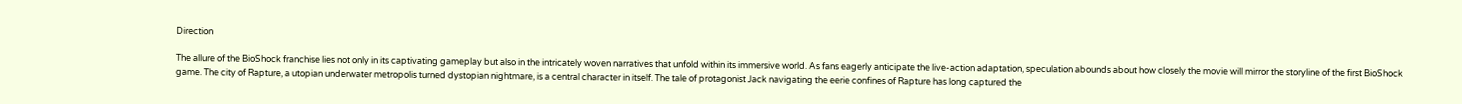Direction

The allure of the BioShock franchise lies not only in its captivating gameplay but also in the intricately woven narratives that unfold within its immersive world. As fans eagerly anticipate the live-action adaptation, speculation abounds about how closely the movie will mirror the storyline of the first BioShock game. The city of Rapture, a utopian underwater metropolis turned dystopian nightmare, is a central character in itself. The tale of protagonist Jack navigating the eerie confines of Rapture has long captured the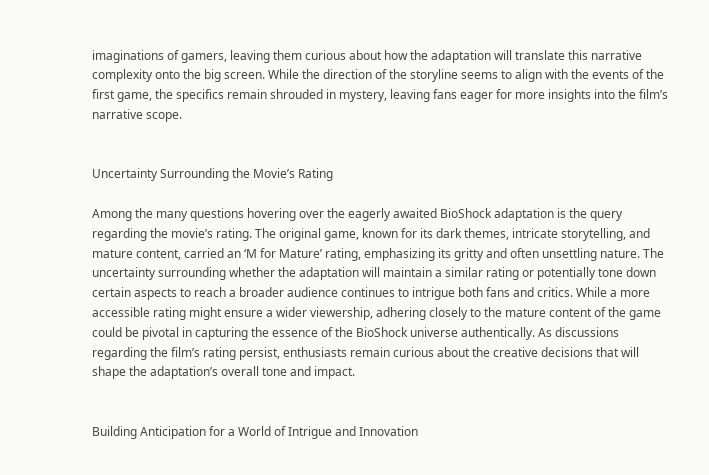imaginations of gamers, leaving them curious about how the adaptation will translate this narrative complexity onto the big screen. While the direction of the storyline seems to align with the events of the first game, the specifics remain shrouded in mystery, leaving fans eager for more insights into the film’s narrative scope.


Uncertainty Surrounding the Movie’s Rating

Among the many questions hovering over the eagerly awaited BioShock adaptation is the query regarding the movie’s rating. The original game, known for its dark themes, intricate storytelling, and mature content, carried an ‘M for Mature’ rating, emphasizing its gritty and often unsettling nature. The uncertainty surrounding whether the adaptation will maintain a similar rating or potentially tone down certain aspects to reach a broader audience continues to intrigue both fans and critics. While a more accessible rating might ensure a wider viewership, adhering closely to the mature content of the game could be pivotal in capturing the essence of the BioShock universe authentically. As discussions regarding the film’s rating persist, enthusiasts remain curious about the creative decisions that will shape the adaptation’s overall tone and impact.


Building Anticipation for a World of Intrigue and Innovation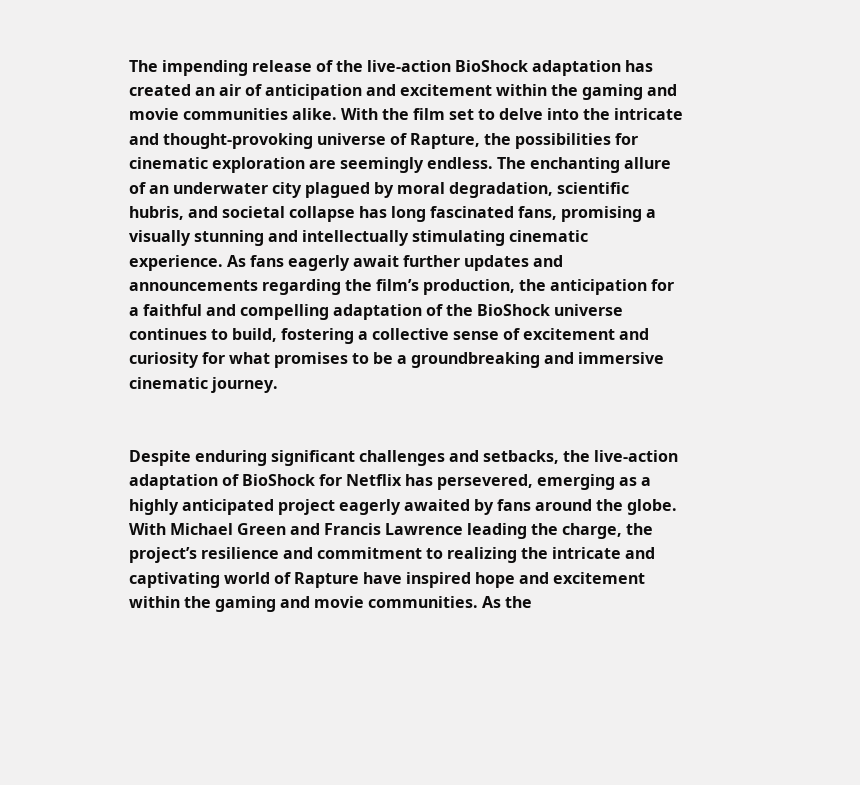The impending release of the live-action BioShock adaptation has created an air of anticipation and excitement within the gaming and movie communities alike. With the film set to delve into the intricate and thought-provoking universe of Rapture, the possibilities for cinematic exploration are seemingly endless. The enchanting allure of an underwater city plagued by moral degradation, scientific hubris, and societal collapse has long fascinated fans, promising a visually stunning and intellectually stimulating cinematic experience. As fans eagerly await further updates and announcements regarding the film’s production, the anticipation for a faithful and compelling adaptation of the BioShock universe continues to build, fostering a collective sense of excitement and curiosity for what promises to be a groundbreaking and immersive cinematic journey.


Despite enduring significant challenges and setbacks, the live-action adaptation of BioShock for Netflix has persevered, emerging as a highly anticipated project eagerly awaited by fans around the globe. With Michael Green and Francis Lawrence leading the charge, the project’s resilience and commitment to realizing the intricate and captivating world of Rapture have inspired hope and excitement within the gaming and movie communities. As the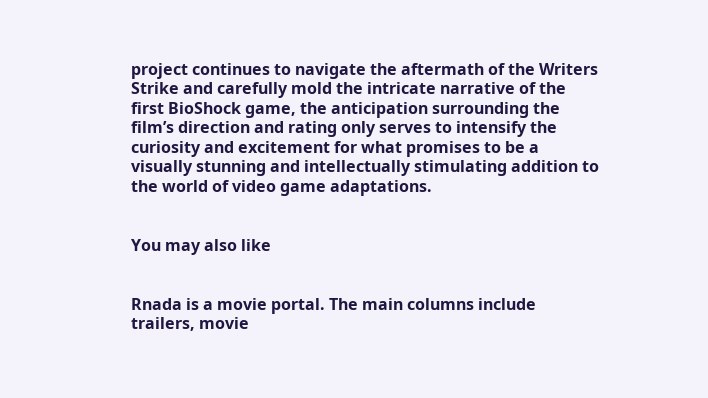project continues to navigate the aftermath of the Writers Strike and carefully mold the intricate narrative of the first BioShock game, the anticipation surrounding the film’s direction and rating only serves to intensify the curiosity and excitement for what promises to be a visually stunning and intellectually stimulating addition to the world of video game adaptations.


You may also like


Rnada is a movie portal. The main columns include trailers, movie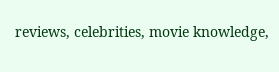reviews, celebrities, movie knowledge,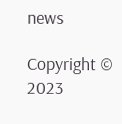news

Copyright © 2023